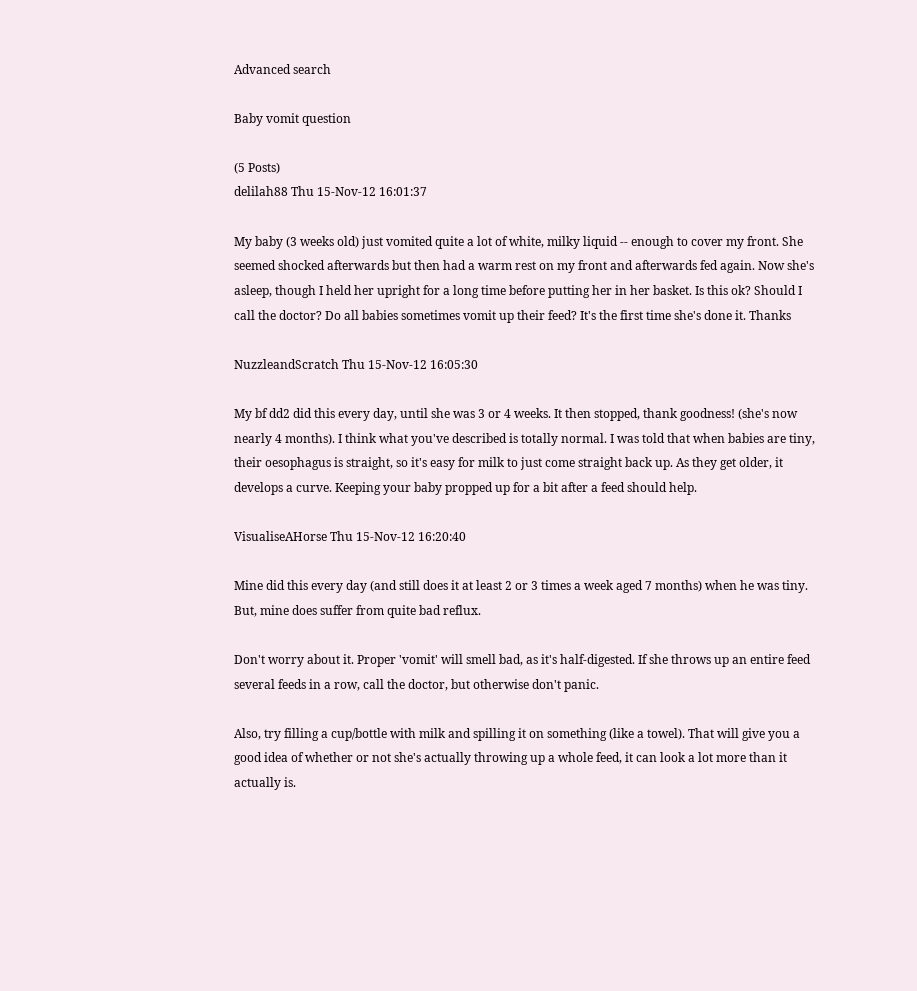Advanced search

Baby vomit question

(5 Posts)
delilah88 Thu 15-Nov-12 16:01:37

My baby (3 weeks old) just vomited quite a lot of white, milky liquid -- enough to cover my front. She seemed shocked afterwards but then had a warm rest on my front and afterwards fed again. Now she's asleep, though I held her upright for a long time before putting her in her basket. Is this ok? Should I call the doctor? Do all babies sometimes vomit up their feed? It's the first time she's done it. Thanks

NuzzleandScratch Thu 15-Nov-12 16:05:30

My bf dd2 did this every day, until she was 3 or 4 weeks. It then stopped, thank goodness! (she's now nearly 4 months). I think what you've described is totally normal. I was told that when babies are tiny, their oesophagus is straight, so it's easy for milk to just come straight back up. As they get older, it develops a curve. Keeping your baby propped up for a bit after a feed should help.

VisualiseAHorse Thu 15-Nov-12 16:20:40

Mine did this every day (and still does it at least 2 or 3 times a week aged 7 months) when he was tiny. But, mine does suffer from quite bad reflux.

Don't worry about it. Proper 'vomit' will smell bad, as it's half-digested. If she throws up an entire feed several feeds in a row, call the doctor, but otherwise don't panic.

Also, try filling a cup/bottle with milk and spilling it on something (like a towel). That will give you a good idea of whether or not she's actually throwing up a whole feed, it can look a lot more than it actually is.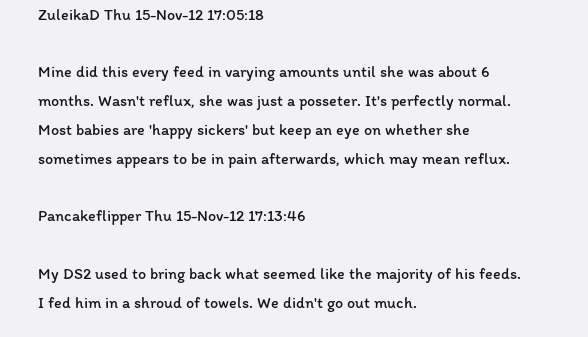ZuleikaD Thu 15-Nov-12 17:05:18

Mine did this every feed in varying amounts until she was about 6 months. Wasn't reflux, she was just a posseter. It's perfectly normal. Most babies are 'happy sickers' but keep an eye on whether she sometimes appears to be in pain afterwards, which may mean reflux.

Pancakeflipper Thu 15-Nov-12 17:13:46

My DS2 used to bring back what seemed like the majority of his feeds. I fed him in a shroud of towels. We didn't go out much.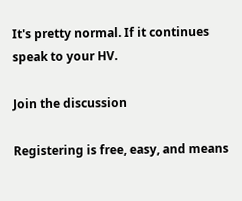It's pretty normal. If it continues speak to your HV.

Join the discussion

Registering is free, easy, and means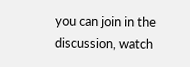you can join in the discussion, watch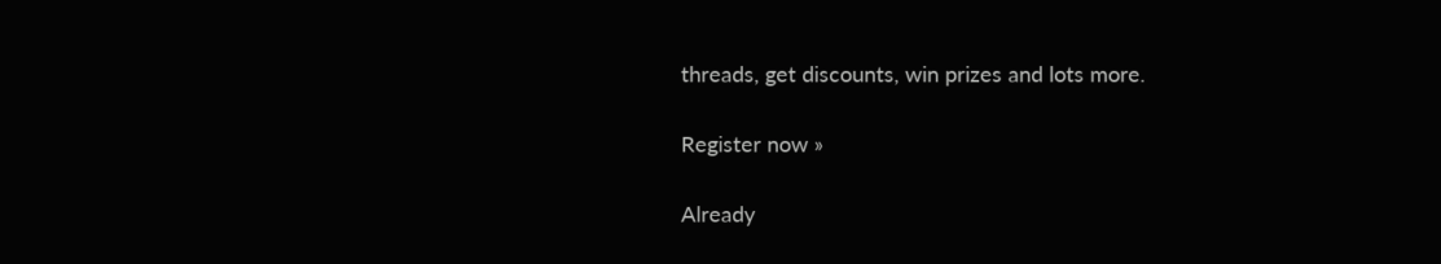threads, get discounts, win prizes and lots more.

Register now »

Already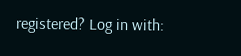registered? Log in with: